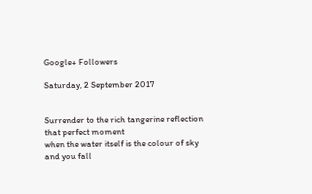Google+ Followers

Saturday, 2 September 2017


Surrender to the rich tangerine reflection
that perfect moment
when the water itself is the colour of sky
and you fall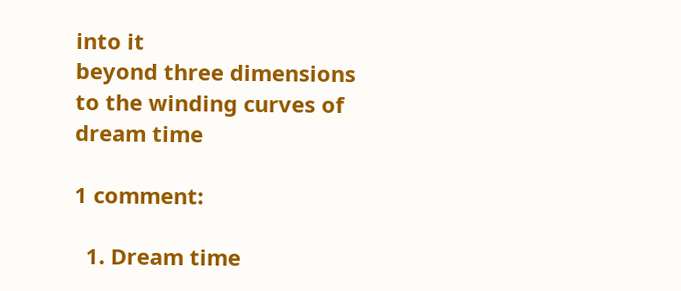into it
beyond three dimensions
to the winding curves of dream time

1 comment:

  1. Dream time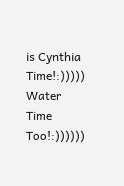is Cynthia Time!:))))) Water Time Too!:))))))